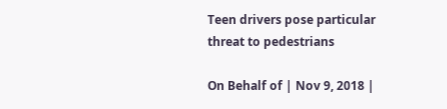Teen drivers pose particular threat to pedestrians

On Behalf of | Nov 9, 2018 |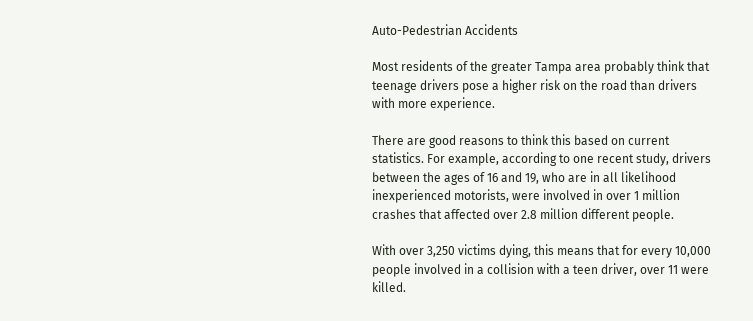Auto-Pedestrian Accidents

Most residents of the greater Tampa area probably think that teenage drivers pose a higher risk on the road than drivers with more experience.

There are good reasons to think this based on current statistics. For example, according to one recent study, drivers between the ages of 16 and 19, who are in all likelihood inexperienced motorists, were involved in over 1 million crashes that affected over 2.8 million different people.

With over 3,250 victims dying, this means that for every 10,000 people involved in a collision with a teen driver, over 11 were killed.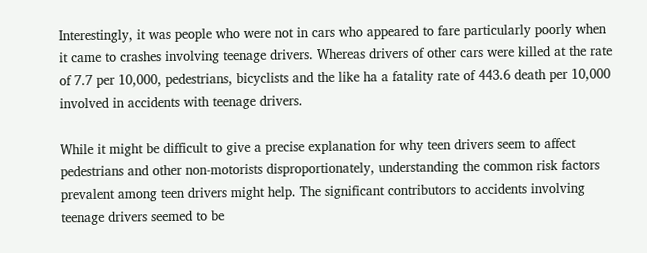Interestingly, it was people who were not in cars who appeared to fare particularly poorly when it came to crashes involving teenage drivers. Whereas drivers of other cars were killed at the rate of 7.7 per 10,000, pedestrians, bicyclists and the like ha a fatality rate of 443.6 death per 10,000 involved in accidents with teenage drivers.

While it might be difficult to give a precise explanation for why teen drivers seem to affect pedestrians and other non-motorists disproportionately, understanding the common risk factors prevalent among teen drivers might help. The significant contributors to accidents involving teenage drivers seemed to be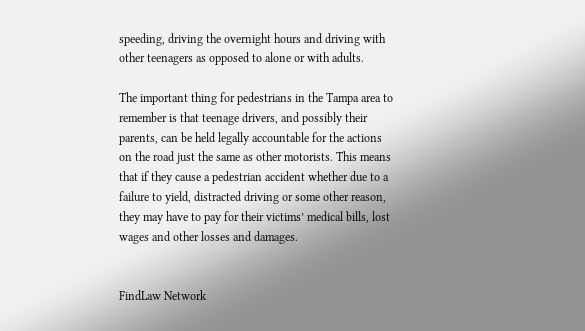speeding, driving the overnight hours and driving with other teenagers as opposed to alone or with adults.

The important thing for pedestrians in the Tampa area to remember is that teenage drivers, and possibly their parents, can be held legally accountable for the actions on the road just the same as other motorists. This means that if they cause a pedestrian accident whether due to a failure to yield, distracted driving or some other reason, they may have to pay for their victims’ medical bills, lost wages and other losses and damages.


FindLaw Network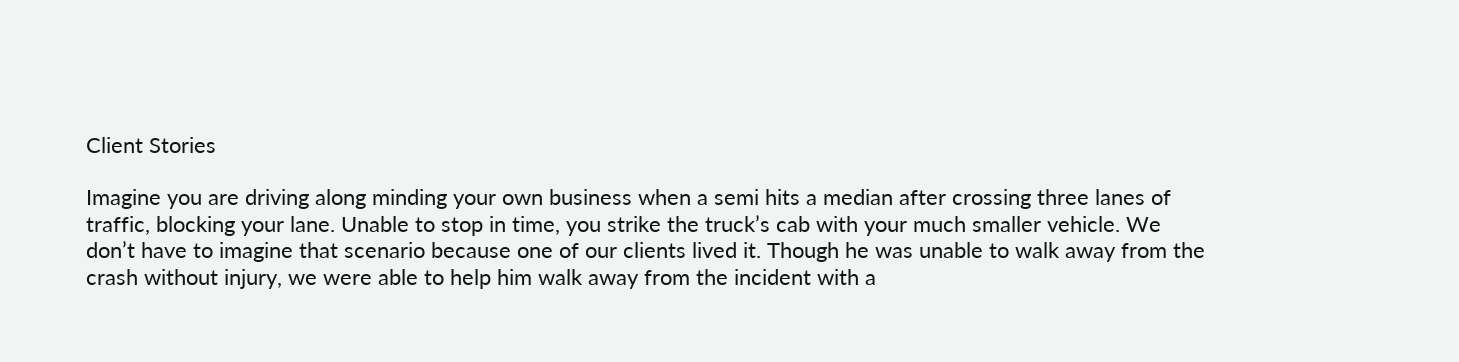Client Stories

Imagine you are driving along minding your own business when a semi hits a median after crossing three lanes of traffic, blocking your lane. Unable to stop in time, you strike the truck’s cab with your much smaller vehicle. We don’t have to imagine that scenario because one of our clients lived it. Though he was unable to walk away from the crash without injury, we were able to help him walk away from the incident with a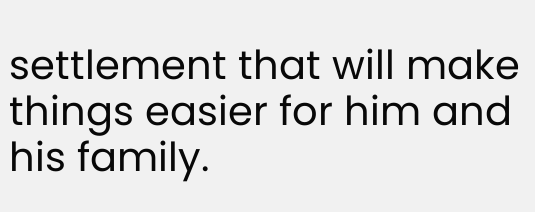settlement that will make things easier for him and his family.